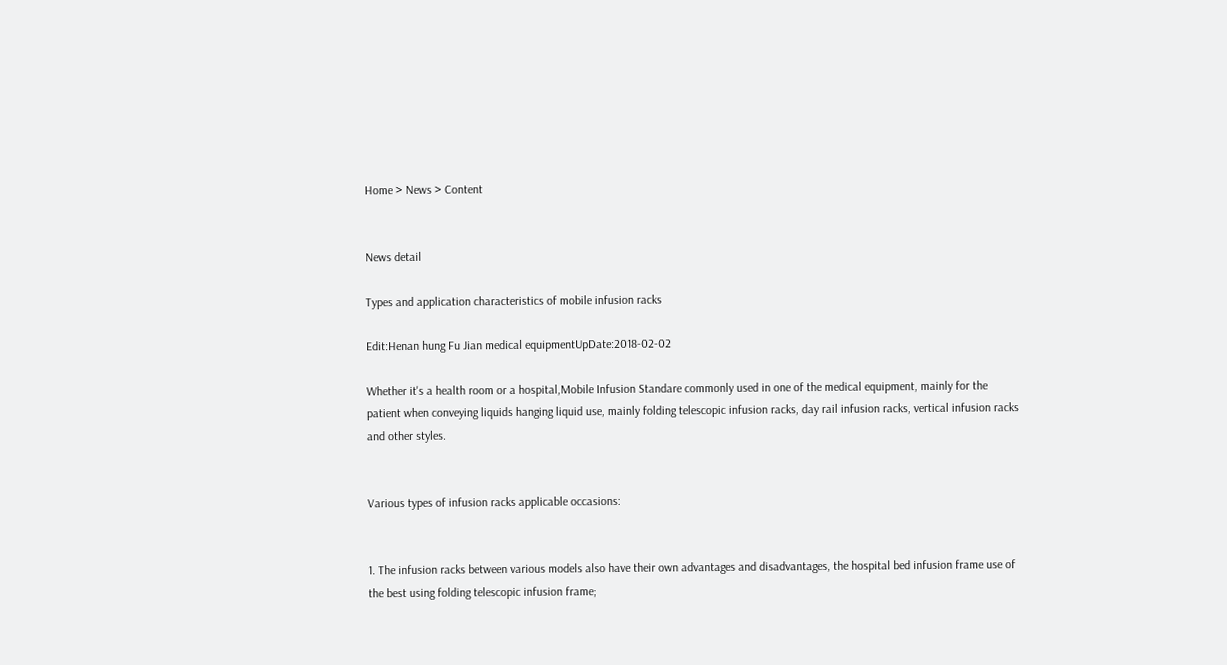Home > News > Content


News detail

Types and application characteristics of mobile infusion racks

Edit:Henan hung Fu Jian medical equipmentUpDate:2018-02-02

Whether it's a health room or a hospital,Mobile Infusion Standare commonly used in one of the medical equipment, mainly for the patient when conveying liquids hanging liquid use, mainly folding telescopic infusion racks, day rail infusion racks, vertical infusion racks and other styles.


Various types of infusion racks applicable occasions:


1. The infusion racks between various models also have their own advantages and disadvantages, the hospital bed infusion frame use of the best using folding telescopic infusion frame;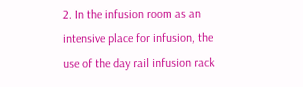2. In the infusion room as an intensive place for infusion, the use of the day rail infusion rack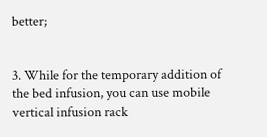better;


3. While for the temporary addition of the bed infusion, you can use mobile vertical infusion rack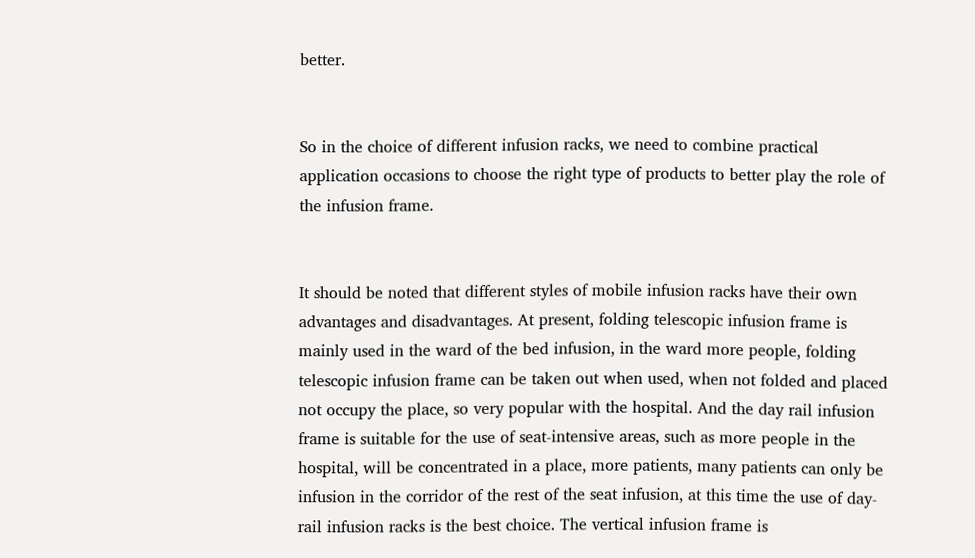better.


So in the choice of different infusion racks, we need to combine practical application occasions to choose the right type of products to better play the role of the infusion frame.


It should be noted that different styles of mobile infusion racks have their own advantages and disadvantages. At present, folding telescopic infusion frame is mainly used in the ward of the bed infusion, in the ward more people, folding telescopic infusion frame can be taken out when used, when not folded and placed not occupy the place, so very popular with the hospital. And the day rail infusion frame is suitable for the use of seat-intensive areas, such as more people in the hospital, will be concentrated in a place, more patients, many patients can only be infusion in the corridor of the rest of the seat infusion, at this time the use of day-rail infusion racks is the best choice. The vertical infusion frame is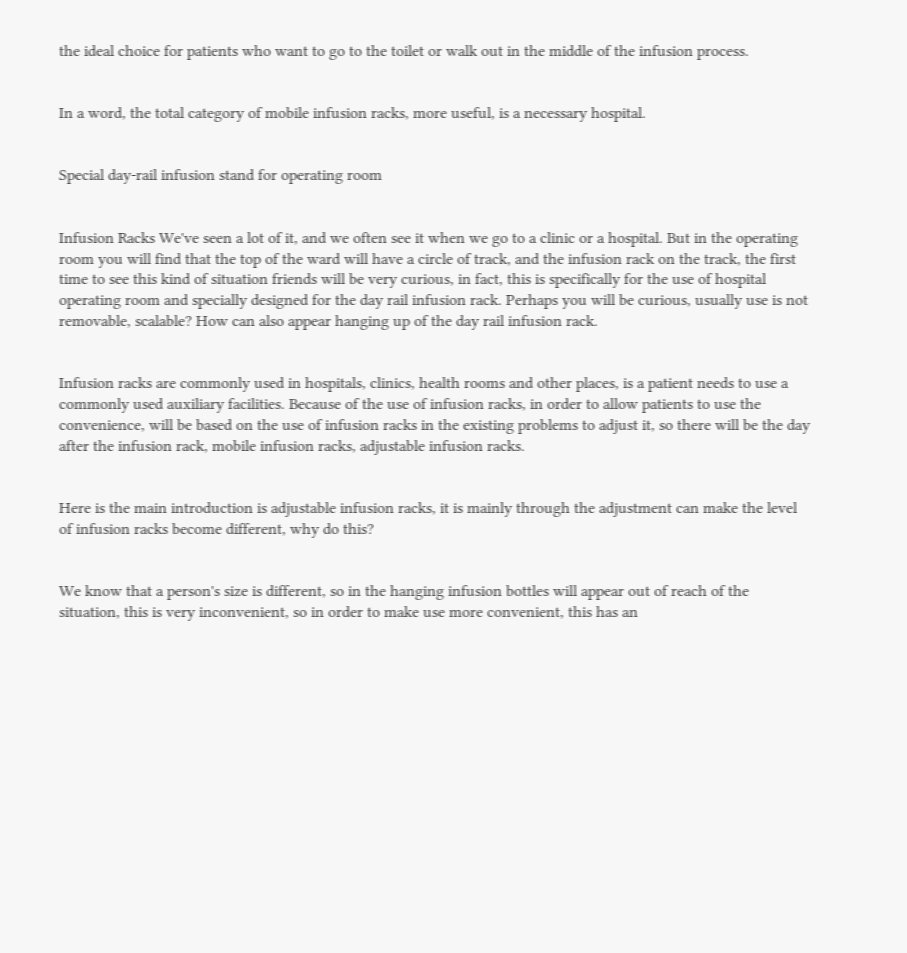the ideal choice for patients who want to go to the toilet or walk out in the middle of the infusion process.


In a word, the total category of mobile infusion racks, more useful, is a necessary hospital.


Special day-rail infusion stand for operating room


Infusion Racks We've seen a lot of it, and we often see it when we go to a clinic or a hospital. But in the operating room you will find that the top of the ward will have a circle of track, and the infusion rack on the track, the first time to see this kind of situation friends will be very curious, in fact, this is specifically for the use of hospital operating room and specially designed for the day rail infusion rack. Perhaps you will be curious, usually use is not removable, scalable? How can also appear hanging up of the day rail infusion rack.


Infusion racks are commonly used in hospitals, clinics, health rooms and other places, is a patient needs to use a commonly used auxiliary facilities. Because of the use of infusion racks, in order to allow patients to use the convenience, will be based on the use of infusion racks in the existing problems to adjust it, so there will be the day after the infusion rack, mobile infusion racks, adjustable infusion racks.


Here is the main introduction is adjustable infusion racks, it is mainly through the adjustment can make the level of infusion racks become different, why do this?


We know that a person's size is different, so in the hanging infusion bottles will appear out of reach of the situation, this is very inconvenient, so in order to make use more convenient, this has an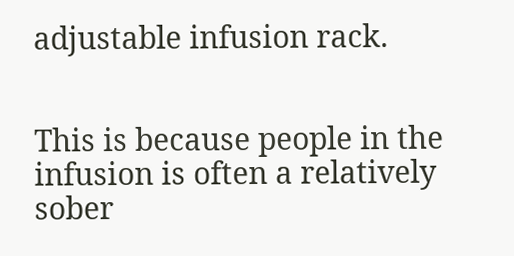adjustable infusion rack.


This is because people in the infusion is often a relatively sober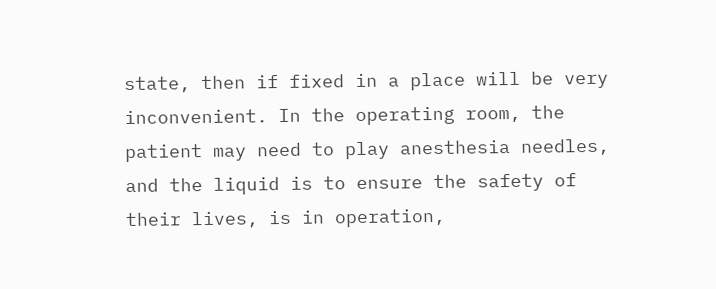state, then if fixed in a place will be very inconvenient. In the operating room, the patient may need to play anesthesia needles, and the liquid is to ensure the safety of their lives, is in operation,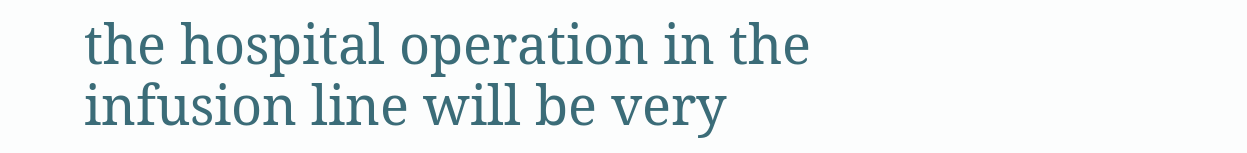the hospital operation in the infusion line will be very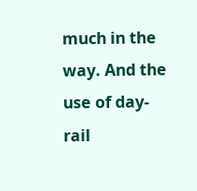much in the way. And the use of day-rail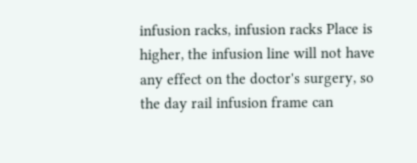infusion racks, infusion racks Place is higher, the infusion line will not have any effect on the doctor's surgery, so the day rail infusion frame can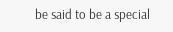be said to be a special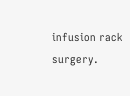infusion rack surgery.